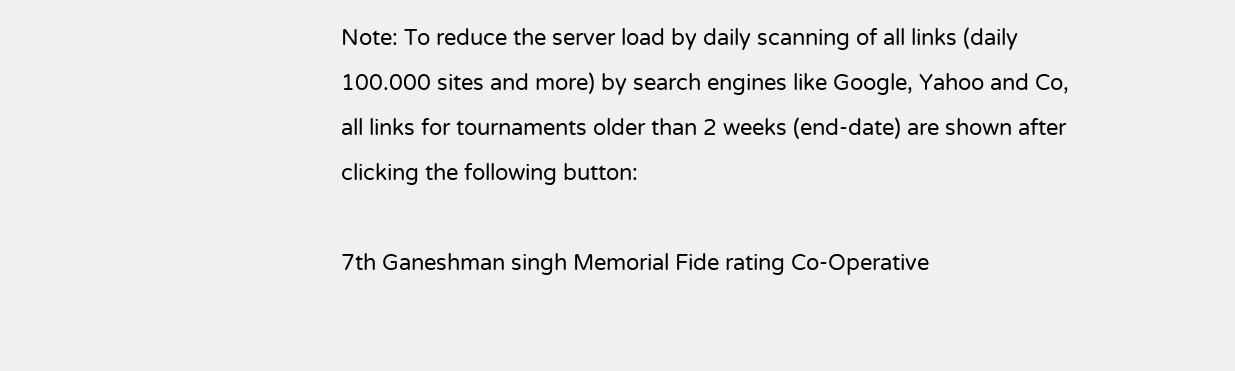Note: To reduce the server load by daily scanning of all links (daily 100.000 sites and more) by search engines like Google, Yahoo and Co, all links for tournaments older than 2 weeks (end-date) are shown after clicking the following button:

7th Ganeshman singh Memorial Fide rating Co-Operative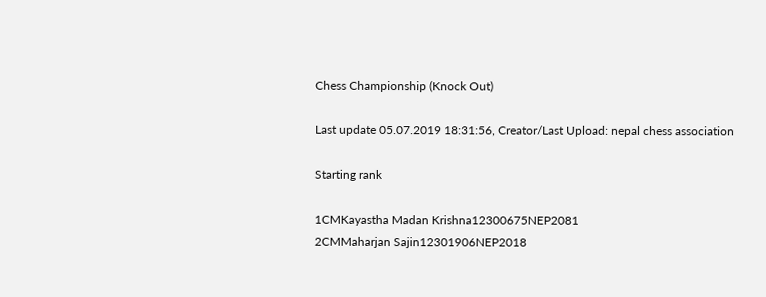Chess Championship (Knock Out)

Last update 05.07.2019 18:31:56, Creator/Last Upload: nepal chess association

Starting rank

1CMKayastha Madan Krishna12300675NEP2081
2CMMaharjan Sajin12301906NEP2018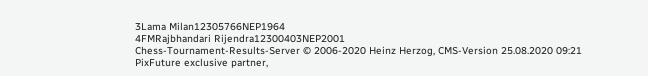3Lama Milan12305766NEP1964
4FMRajbhandari Rijendra12300403NEP2001
Chess-Tournament-Results-Server © 2006-2020 Heinz Herzog, CMS-Version 25.08.2020 09:21
PixFuture exclusive partner,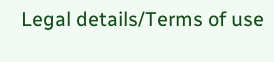Legal details/Terms of use